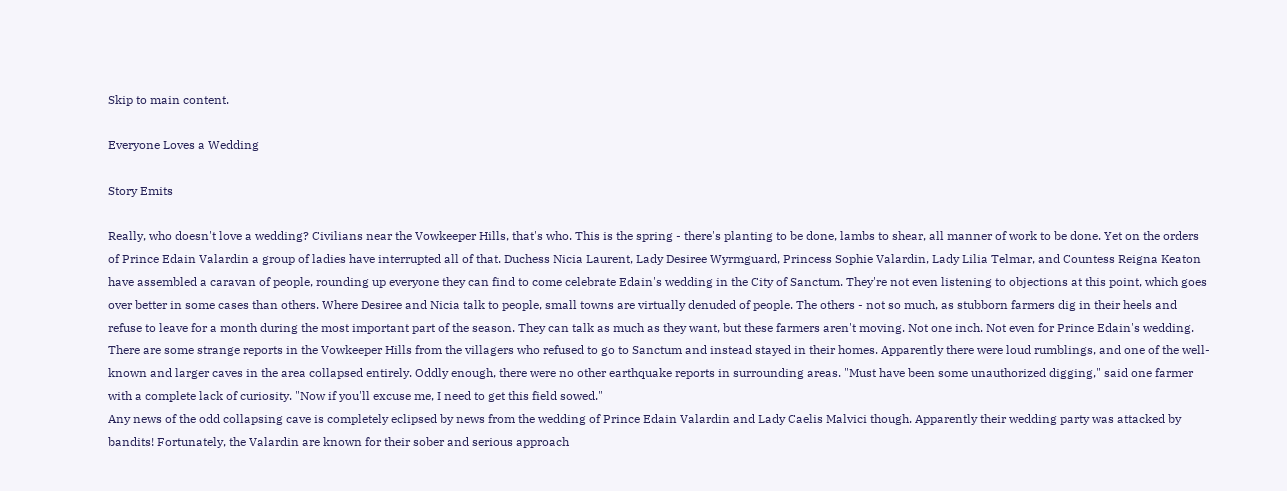Skip to main content.

Everyone Loves a Wedding

Story Emits

Really, who doesn't love a wedding? Civilians near the Vowkeeper Hills, that's who. This is the spring - there's planting to be done, lambs to shear, all manner of work to be done. Yet on the orders of Prince Edain Valardin a group of ladies have interrupted all of that. Duchess Nicia Laurent, Lady Desiree Wyrmguard, Princess Sophie Valardin, Lady Lilia Telmar, and Countess Reigna Keaton have assembled a caravan of people, rounding up everyone they can find to come celebrate Edain's wedding in the City of Sanctum. They're not even listening to objections at this point, which goes over better in some cases than others. Where Desiree and Nicia talk to people, small towns are virtually denuded of people. The others - not so much, as stubborn farmers dig in their heels and refuse to leave for a month during the most important part of the season. They can talk as much as they want, but these farmers aren't moving. Not one inch. Not even for Prince Edain's wedding.
There are some strange reports in the Vowkeeper Hills from the villagers who refused to go to Sanctum and instead stayed in their homes. Apparently there were loud rumblings, and one of the well-known and larger caves in the area collapsed entirely. Oddly enough, there were no other earthquake reports in surrounding areas. "Must have been some unauthorized digging," said one farmer with a complete lack of curiosity. "Now if you'll excuse me, I need to get this field sowed."
Any news of the odd collapsing cave is completely eclipsed by news from the wedding of Prince Edain Valardin and Lady Caelis Malvici though. Apparently their wedding party was attacked by bandits! Fortunately, the Valardin are known for their sober and serious approach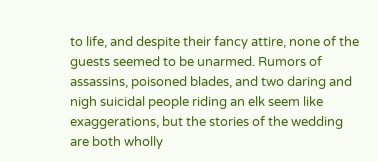to life, and despite their fancy attire, none of the guests seemed to be unarmed. Rumors of assassins, poisoned blades, and two daring and nigh suicidal people riding an elk seem like exaggerations, but the stories of the wedding are both wholly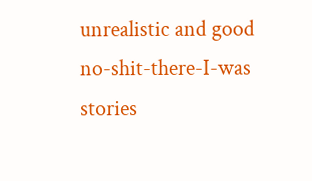unrealistic and good no-shit-there-I-was stories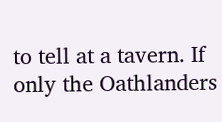to tell at a tavern. If only the Oathlanders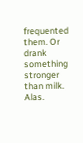frequented them. Or drank something stronger than milk. Alas.